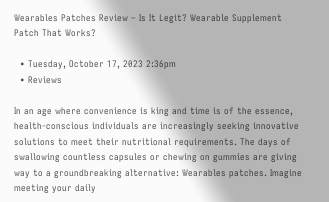Wearables Patches Review – Is It Legit? Wearable Supplement Patch That Works?

  • Tuesday, October 17, 2023 2:36pm
  • Reviews

In an age where convenience is king and time is of the essence, health-conscious individuals are increasingly seeking innovative solutions to meet their nutritional requirements. The days of swallowing countless capsules or chewing on gummies are giving way to a groundbreaking alternative: Wearables patches. Imagine meeting your daily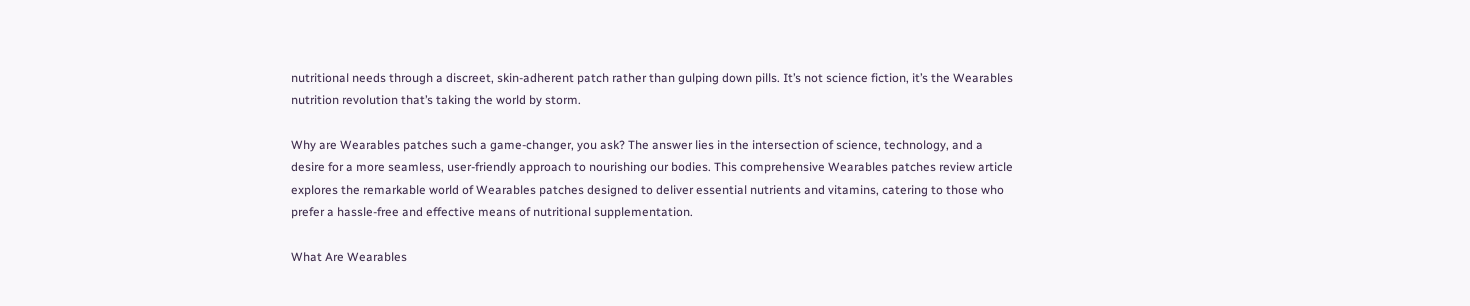nutritional needs through a discreet, skin-adherent patch rather than gulping down pills. It’s not science fiction, it’s the Wearables nutrition revolution that’s taking the world by storm.

Why are Wearables patches such a game-changer, you ask? The answer lies in the intersection of science, technology, and a desire for a more seamless, user-friendly approach to nourishing our bodies. This comprehensive Wearables patches review article explores the remarkable world of Wearables patches designed to deliver essential nutrients and vitamins, catering to those who prefer a hassle-free and effective means of nutritional supplementation.

What Are Wearables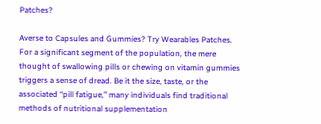Patches?

Averse to Capsules and Gummies? Try Wearables Patches. For a significant segment of the population, the mere thought of swallowing pills or chewing on vitamin gummies triggers a sense of dread. Be it the size, taste, or the associated “pill fatigue,” many individuals find traditional methods of nutritional supplementation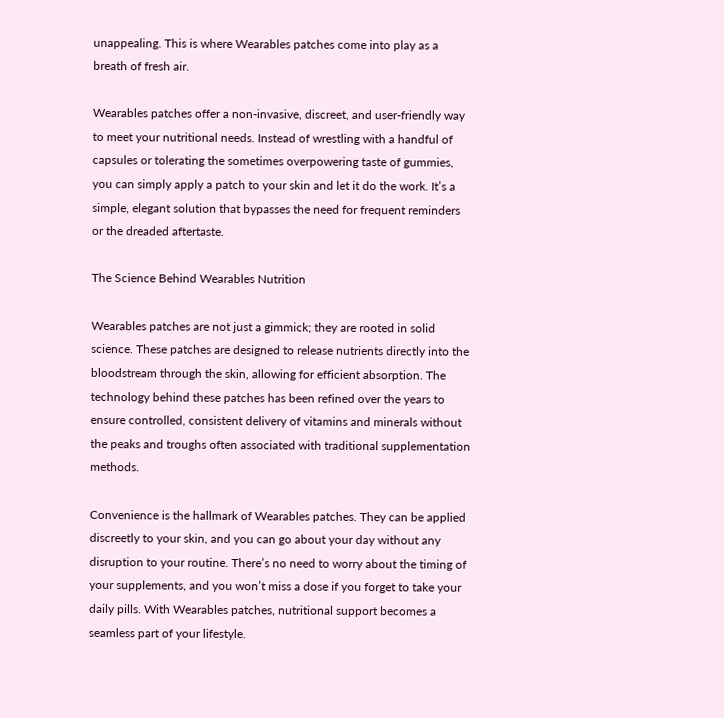unappealing. This is where Wearables patches come into play as a breath of fresh air.

Wearables patches offer a non-invasive, discreet, and user-friendly way to meet your nutritional needs. Instead of wrestling with a handful of capsules or tolerating the sometimes overpowering taste of gummies, you can simply apply a patch to your skin and let it do the work. It’s a simple, elegant solution that bypasses the need for frequent reminders or the dreaded aftertaste.

The Science Behind Wearables Nutrition

Wearables patches are not just a gimmick; they are rooted in solid science. These patches are designed to release nutrients directly into the bloodstream through the skin, allowing for efficient absorption. The technology behind these patches has been refined over the years to ensure controlled, consistent delivery of vitamins and minerals without the peaks and troughs often associated with traditional supplementation methods.

Convenience is the hallmark of Wearables patches. They can be applied discreetly to your skin, and you can go about your day without any disruption to your routine. There’s no need to worry about the timing of your supplements, and you won’t miss a dose if you forget to take your daily pills. With Wearables patches, nutritional support becomes a seamless part of your lifestyle.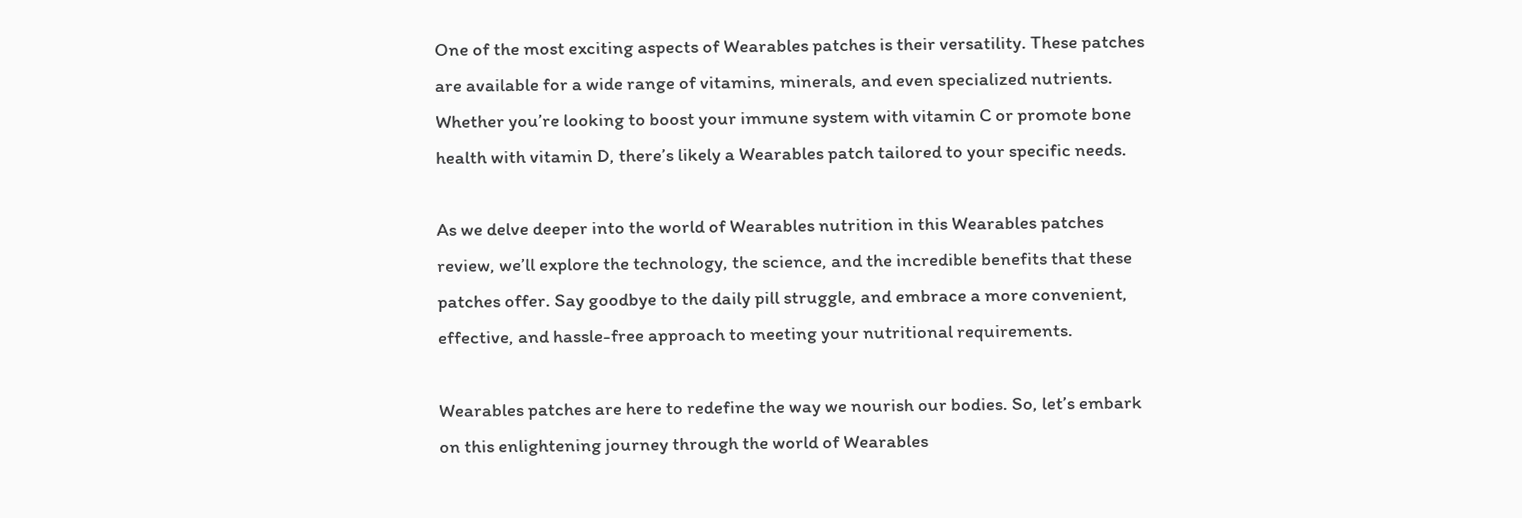One of the most exciting aspects of Wearables patches is their versatility. These patches are available for a wide range of vitamins, minerals, and even specialized nutrients. Whether you’re looking to boost your immune system with vitamin C or promote bone health with vitamin D, there’s likely a Wearables patch tailored to your specific needs.

As we delve deeper into the world of Wearables nutrition in this Wearables patches review, we’ll explore the technology, the science, and the incredible benefits that these patches offer. Say goodbye to the daily pill struggle, and embrace a more convenient, effective, and hassle-free approach to meeting your nutritional requirements.

Wearables patches are here to redefine the way we nourish our bodies. So, let’s embark on this enlightening journey through the world of Wearables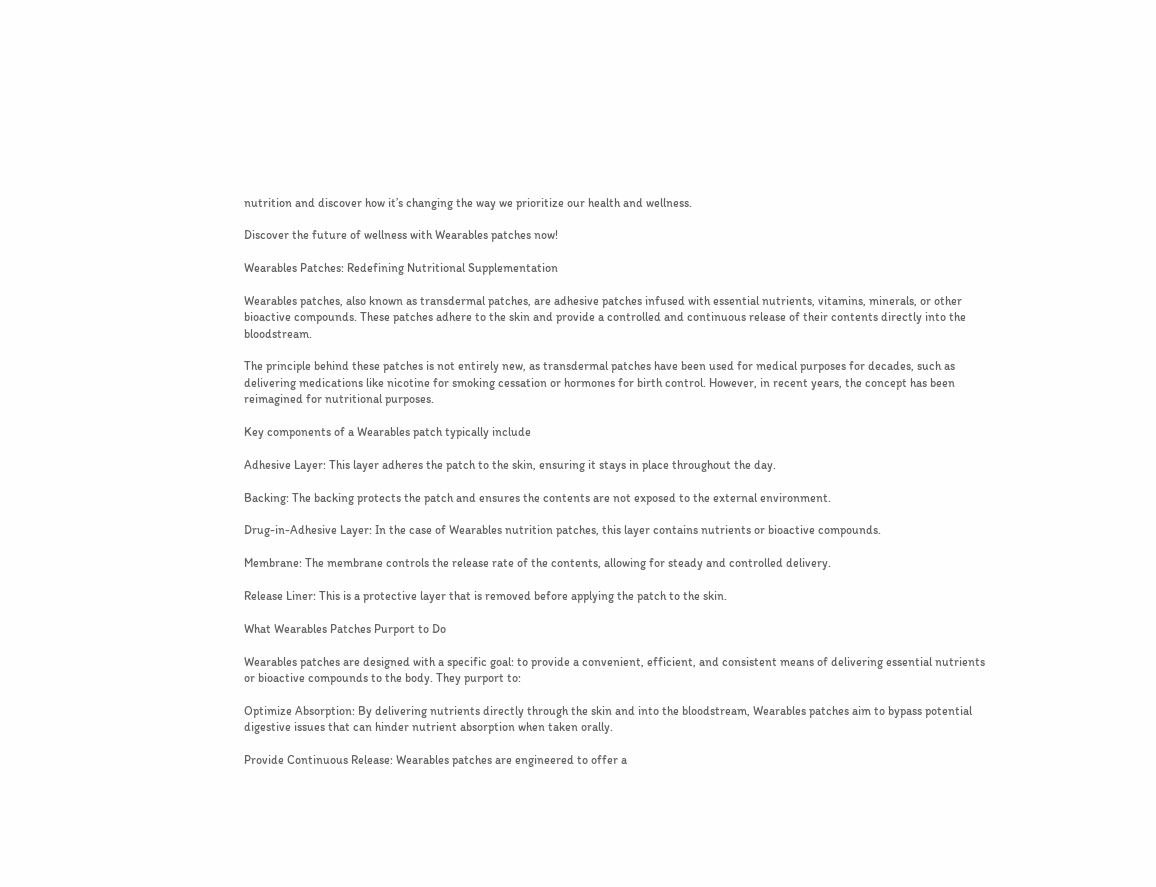nutrition and discover how it’s changing the way we prioritize our health and wellness.

Discover the future of wellness with Wearables patches now!

Wearables Patches: Redefining Nutritional Supplementation

Wearables patches, also known as transdermal patches, are adhesive patches infused with essential nutrients, vitamins, minerals, or other bioactive compounds. These patches adhere to the skin and provide a controlled and continuous release of their contents directly into the bloodstream.

The principle behind these patches is not entirely new, as transdermal patches have been used for medical purposes for decades, such as delivering medications like nicotine for smoking cessation or hormones for birth control. However, in recent years, the concept has been reimagined for nutritional purposes.

Key components of a Wearables patch typically include

Adhesive Layer: This layer adheres the patch to the skin, ensuring it stays in place throughout the day.

Backing: The backing protects the patch and ensures the contents are not exposed to the external environment.

Drug-in-Adhesive Layer: In the case of Wearables nutrition patches, this layer contains nutrients or bioactive compounds.

Membrane: The membrane controls the release rate of the contents, allowing for steady and controlled delivery.

Release Liner: This is a protective layer that is removed before applying the patch to the skin.

What Wearables Patches Purport to Do

Wearables patches are designed with a specific goal: to provide a convenient, efficient, and consistent means of delivering essential nutrients or bioactive compounds to the body. They purport to:

Optimize Absorption: By delivering nutrients directly through the skin and into the bloodstream, Wearables patches aim to bypass potential digestive issues that can hinder nutrient absorption when taken orally.

Provide Continuous Release: Wearables patches are engineered to offer a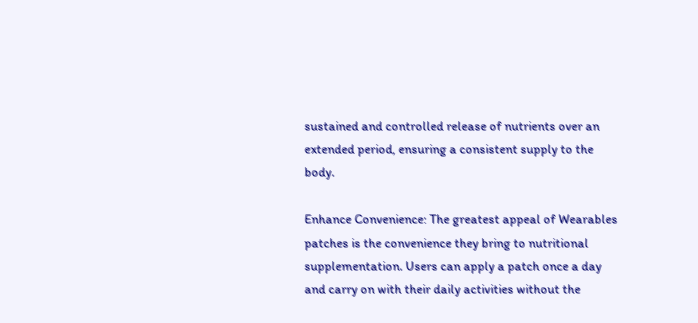sustained and controlled release of nutrients over an extended period, ensuring a consistent supply to the body.

Enhance Convenience: The greatest appeal of Wearables patches is the convenience they bring to nutritional supplementation. Users can apply a patch once a day and carry on with their daily activities without the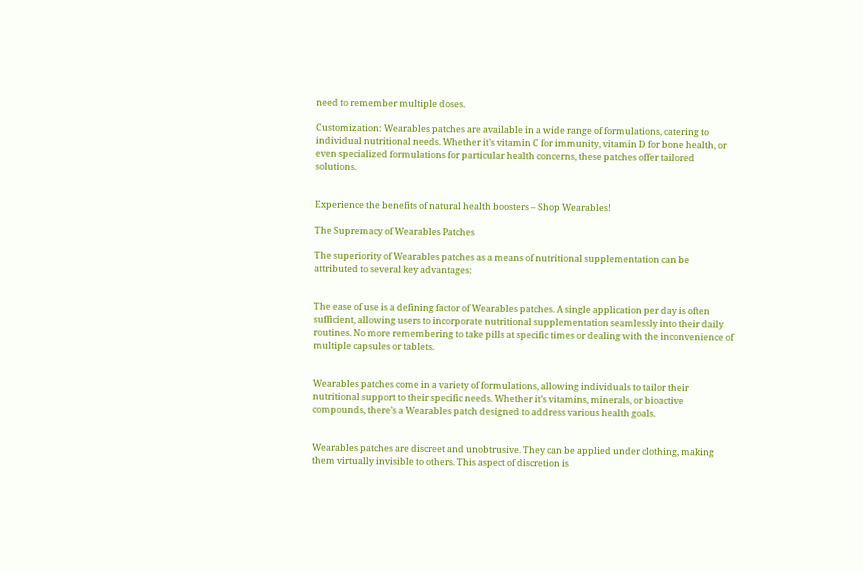need to remember multiple doses.

Customization: Wearables patches are available in a wide range of formulations, catering to individual nutritional needs. Whether it’s vitamin C for immunity, vitamin D for bone health, or even specialized formulations for particular health concerns, these patches offer tailored solutions.


Experience the benefits of natural health boosters – Shop Wearables!

The Supremacy of Wearables Patches

The superiority of Wearables patches as a means of nutritional supplementation can be attributed to several key advantages:


The ease of use is a defining factor of Wearables patches. A single application per day is often sufficient, allowing users to incorporate nutritional supplementation seamlessly into their daily routines. No more remembering to take pills at specific times or dealing with the inconvenience of multiple capsules or tablets.


Wearables patches come in a variety of formulations, allowing individuals to tailor their nutritional support to their specific needs. Whether it’s vitamins, minerals, or bioactive compounds, there’s a Wearables patch designed to address various health goals.


Wearables patches are discreet and unobtrusive. They can be applied under clothing, making them virtually invisible to others. This aspect of discretion is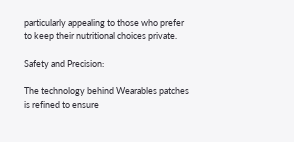particularly appealing to those who prefer to keep their nutritional choices private.

Safety and Precision:

The technology behind Wearables patches is refined to ensure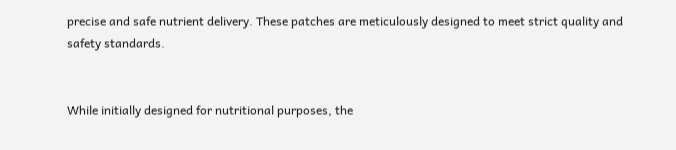precise and safe nutrient delivery. These patches are meticulously designed to meet strict quality and safety standards.


While initially designed for nutritional purposes, the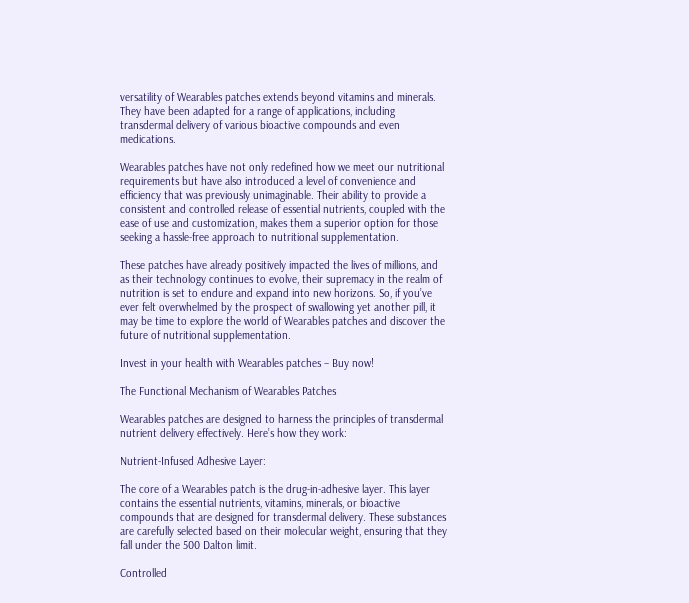versatility of Wearables patches extends beyond vitamins and minerals. They have been adapted for a range of applications, including transdermal delivery of various bioactive compounds and even medications.

Wearables patches have not only redefined how we meet our nutritional requirements but have also introduced a level of convenience and efficiency that was previously unimaginable. Their ability to provide a consistent and controlled release of essential nutrients, coupled with the ease of use and customization, makes them a superior option for those seeking a hassle-free approach to nutritional supplementation.

These patches have already positively impacted the lives of millions, and as their technology continues to evolve, their supremacy in the realm of nutrition is set to endure and expand into new horizons. So, if you’ve ever felt overwhelmed by the prospect of swallowing yet another pill, it may be time to explore the world of Wearables patches and discover the future of nutritional supplementation.

Invest in your health with Wearables patches – Buy now!

The Functional Mechanism of Wearables Patches

Wearables patches are designed to harness the principles of transdermal nutrient delivery effectively. Here’s how they work:

Nutrient-Infused Adhesive Layer:

The core of a Wearables patch is the drug-in-adhesive layer. This layer contains the essential nutrients, vitamins, minerals, or bioactive compounds that are designed for transdermal delivery. These substances are carefully selected based on their molecular weight, ensuring that they fall under the 500 Dalton limit.

Controlled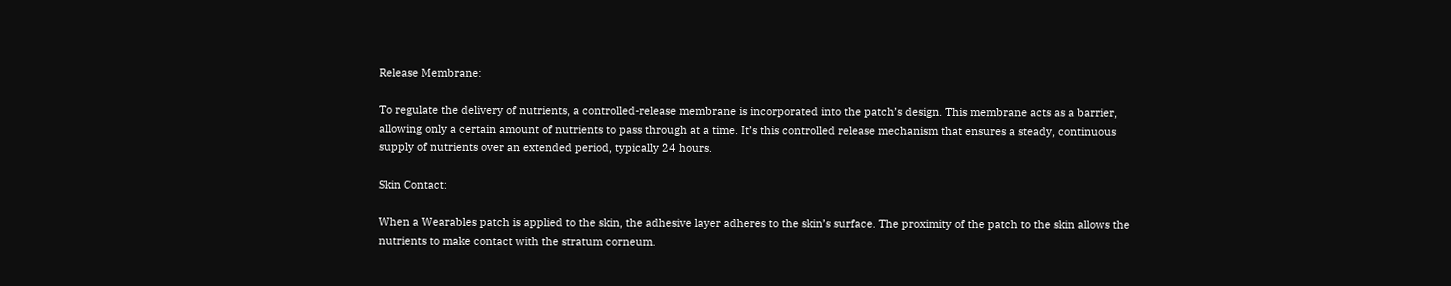Release Membrane:

To regulate the delivery of nutrients, a controlled-release membrane is incorporated into the patch’s design. This membrane acts as a barrier, allowing only a certain amount of nutrients to pass through at a time. It’s this controlled release mechanism that ensures a steady, continuous supply of nutrients over an extended period, typically 24 hours.

Skin Contact:

When a Wearables patch is applied to the skin, the adhesive layer adheres to the skin’s surface. The proximity of the patch to the skin allows the nutrients to make contact with the stratum corneum.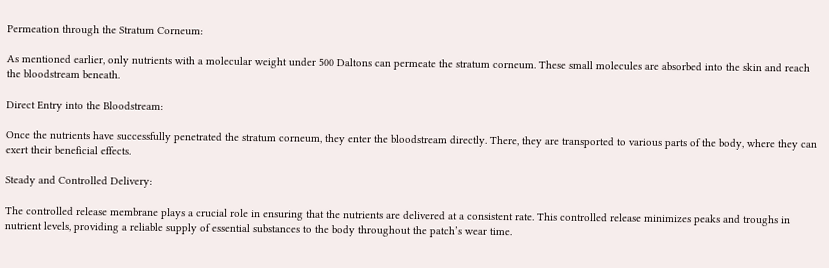Permeation through the Stratum Corneum:

As mentioned earlier, only nutrients with a molecular weight under 500 Daltons can permeate the stratum corneum. These small molecules are absorbed into the skin and reach the bloodstream beneath.

Direct Entry into the Bloodstream:

Once the nutrients have successfully penetrated the stratum corneum, they enter the bloodstream directly. There, they are transported to various parts of the body, where they can exert their beneficial effects.

Steady and Controlled Delivery:

The controlled release membrane plays a crucial role in ensuring that the nutrients are delivered at a consistent rate. This controlled release minimizes peaks and troughs in nutrient levels, providing a reliable supply of essential substances to the body throughout the patch’s wear time.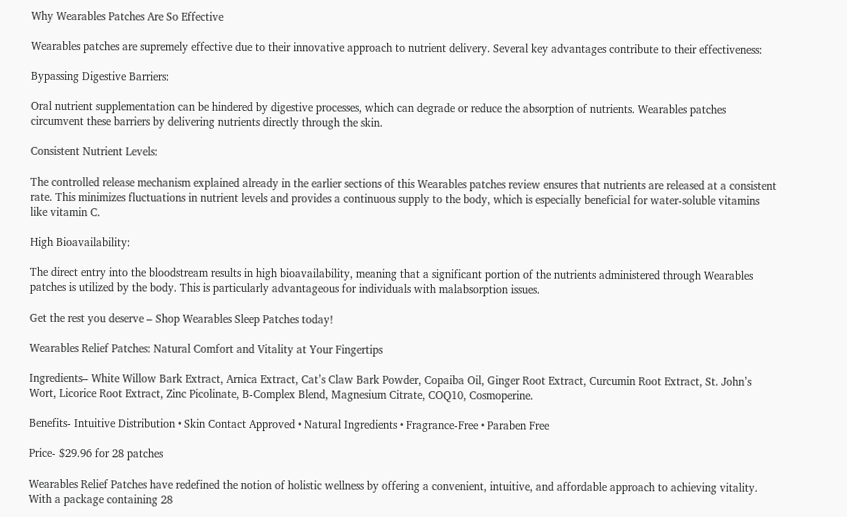Why Wearables Patches Are So Effective

Wearables patches are supremely effective due to their innovative approach to nutrient delivery. Several key advantages contribute to their effectiveness:

Bypassing Digestive Barriers:

Oral nutrient supplementation can be hindered by digestive processes, which can degrade or reduce the absorption of nutrients. Wearables patches circumvent these barriers by delivering nutrients directly through the skin.

Consistent Nutrient Levels:

The controlled release mechanism explained already in the earlier sections of this Wearables patches review ensures that nutrients are released at a consistent rate. This minimizes fluctuations in nutrient levels and provides a continuous supply to the body, which is especially beneficial for water-soluble vitamins like vitamin C.

High Bioavailability:

The direct entry into the bloodstream results in high bioavailability, meaning that a significant portion of the nutrients administered through Wearables patches is utilized by the body. This is particularly advantageous for individuals with malabsorption issues.

Get the rest you deserve – Shop Wearables Sleep Patches today!

Wearables Relief Patches: Natural Comfort and Vitality at Your Fingertips

Ingredients– White Willow Bark Extract, Arnica Extract, Cat’s Claw Bark Powder, Copaiba Oil, Ginger Root Extract, Curcumin Root Extract, St. John’s Wort, Licorice Root Extract, Zinc Picolinate, B-Complex Blend, Magnesium Citrate, COQ10, Cosmoperine.

Benefits- Intuitive Distribution • Skin Contact Approved • Natural Ingredients • Fragrance-Free • Paraben Free

Price- $29.96 for 28 patches

Wearables Relief Patches have redefined the notion of holistic wellness by offering a convenient, intuitive, and affordable approach to achieving vitality. With a package containing 28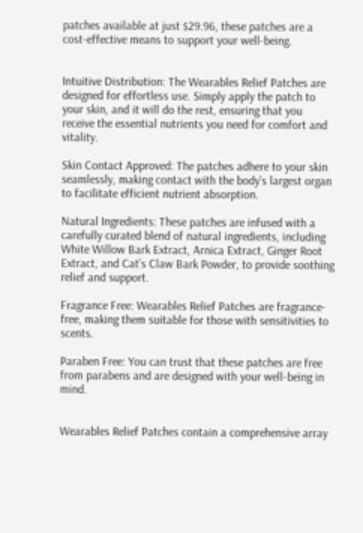patches available at just $29.96, these patches are a cost-effective means to support your well-being.


Intuitive Distribution: The Wearables Relief Patches are designed for effortless use. Simply apply the patch to your skin, and it will do the rest, ensuring that you receive the essential nutrients you need for comfort and vitality.

Skin Contact Approved: The patches adhere to your skin seamlessly, making contact with the body’s largest organ to facilitate efficient nutrient absorption.

Natural Ingredients: These patches are infused with a carefully curated blend of natural ingredients, including White Willow Bark Extract, Arnica Extract, Ginger Root Extract, and Cat’s Claw Bark Powder, to provide soothing relief and support.

Fragrance Free: Wearables Relief Patches are fragrance-free, making them suitable for those with sensitivities to scents.

Paraben Free: You can trust that these patches are free from parabens and are designed with your well-being in mind.


Wearables Relief Patches contain a comprehensive array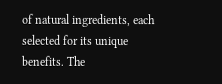of natural ingredients, each selected for its unique benefits. The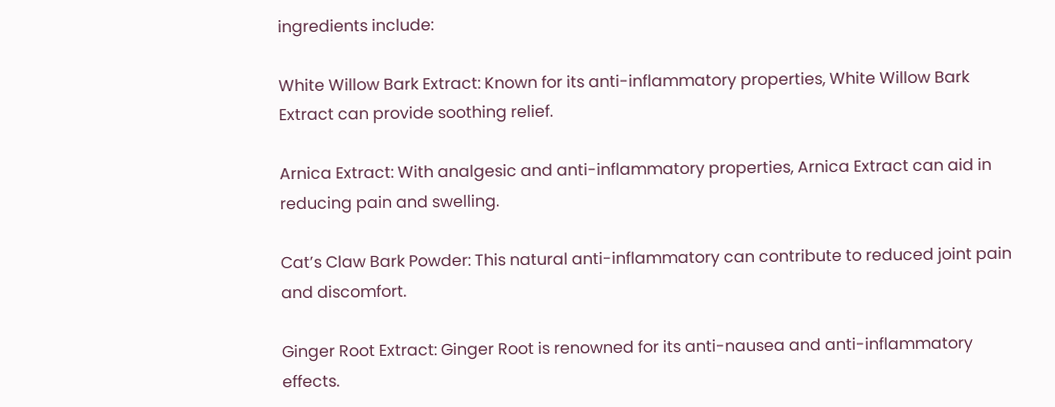ingredients include:

White Willow Bark Extract: Known for its anti-inflammatory properties, White Willow Bark Extract can provide soothing relief.

Arnica Extract: With analgesic and anti-inflammatory properties, Arnica Extract can aid in reducing pain and swelling.

Cat’s Claw Bark Powder: This natural anti-inflammatory can contribute to reduced joint pain and discomfort.

Ginger Root Extract: Ginger Root is renowned for its anti-nausea and anti-inflammatory effects.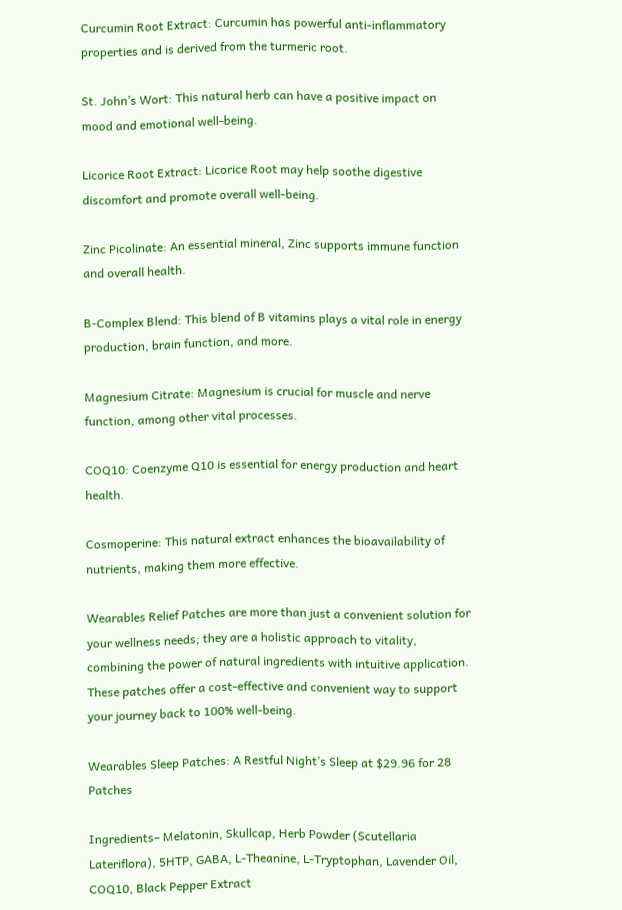Curcumin Root Extract: Curcumin has powerful anti-inflammatory properties and is derived from the turmeric root.

St. John’s Wort: This natural herb can have a positive impact on mood and emotional well-being.

Licorice Root Extract: Licorice Root may help soothe digestive discomfort and promote overall well-being.

Zinc Picolinate: An essential mineral, Zinc supports immune function and overall health.

B-Complex Blend: This blend of B vitamins plays a vital role in energy production, brain function, and more.

Magnesium Citrate: Magnesium is crucial for muscle and nerve function, among other vital processes.

COQ10: Coenzyme Q10 is essential for energy production and heart health.

Cosmoperine: This natural extract enhances the bioavailability of nutrients, making them more effective.

Wearables Relief Patches are more than just a convenient solution for your wellness needs; they are a holistic approach to vitality, combining the power of natural ingredients with intuitive application. These patches offer a cost-effective and convenient way to support your journey back to 100% well-being.

Wearables Sleep Patches: A Restful Night’s Sleep at $29.96 for 28 Patches

Ingredients– Melatonin, Skullcap, Herb Powder (Scutellaria Lateriflora), 5HTP, GABA, L-Theanine, L-Tryptophan, Lavender Oil, COQ10, Black Pepper Extract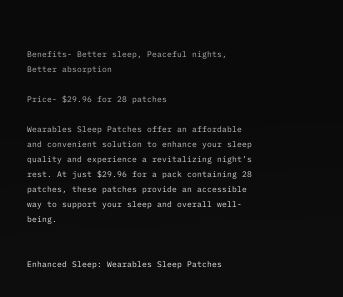Benefits- Better sleep, Peaceful nights, Better absorption

Price- $29.96 for 28 patches

Wearables Sleep Patches offer an affordable and convenient solution to enhance your sleep quality and experience a revitalizing night’s rest. At just $29.96 for a pack containing 28 patches, these patches provide an accessible way to support your sleep and overall well-being.


Enhanced Sleep: Wearables Sleep Patches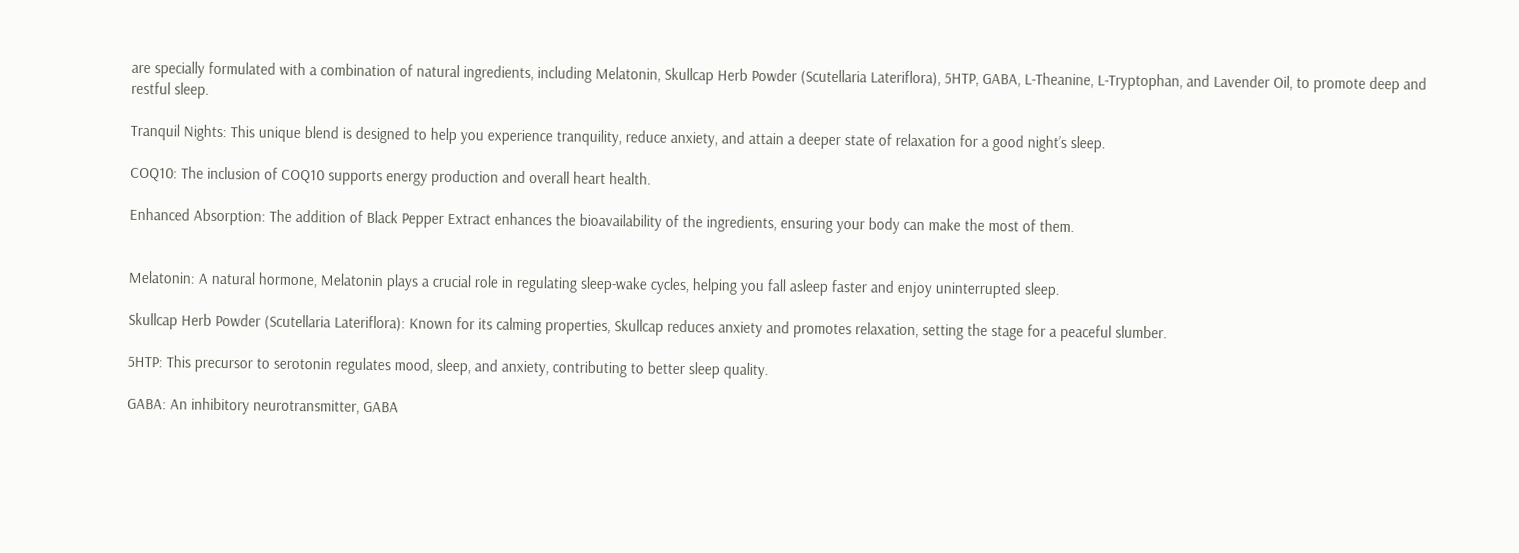are specially formulated with a combination of natural ingredients, including Melatonin, Skullcap Herb Powder (Scutellaria Lateriflora), 5HTP, GABA, L-Theanine, L-Tryptophan, and Lavender Oil, to promote deep and restful sleep.

Tranquil Nights: This unique blend is designed to help you experience tranquility, reduce anxiety, and attain a deeper state of relaxation for a good night’s sleep.

COQ10: The inclusion of COQ10 supports energy production and overall heart health.

Enhanced Absorption: The addition of Black Pepper Extract enhances the bioavailability of the ingredients, ensuring your body can make the most of them.


Melatonin: A natural hormone, Melatonin plays a crucial role in regulating sleep-wake cycles, helping you fall asleep faster and enjoy uninterrupted sleep.

Skullcap Herb Powder (Scutellaria Lateriflora): Known for its calming properties, Skullcap reduces anxiety and promotes relaxation, setting the stage for a peaceful slumber.

5HTP: This precursor to serotonin regulates mood, sleep, and anxiety, contributing to better sleep quality.

GABA: An inhibitory neurotransmitter, GABA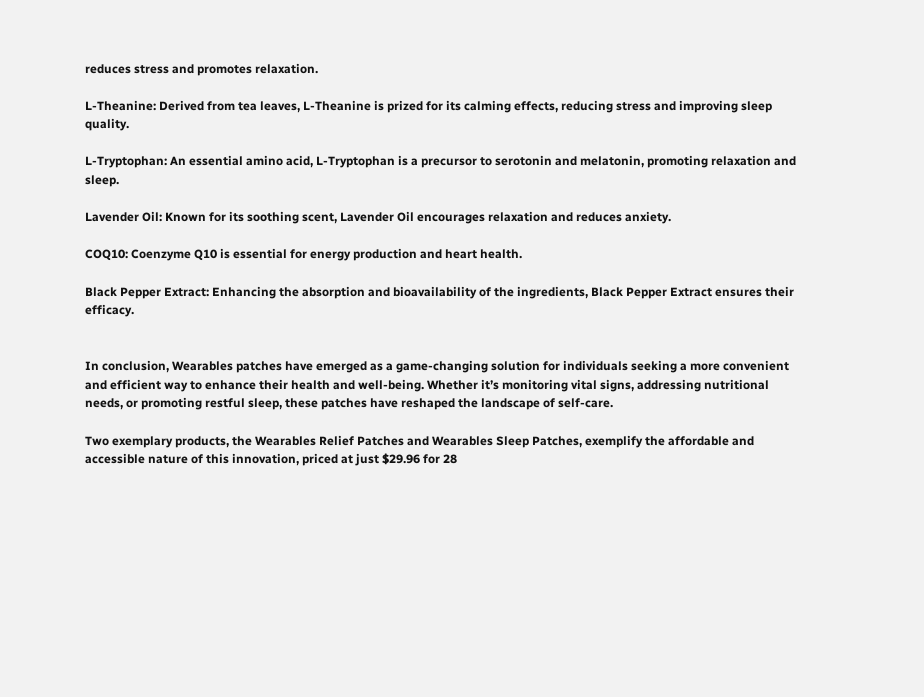reduces stress and promotes relaxation.

L-Theanine: Derived from tea leaves, L-Theanine is prized for its calming effects, reducing stress and improving sleep quality.

L-Tryptophan: An essential amino acid, L-Tryptophan is a precursor to serotonin and melatonin, promoting relaxation and sleep.

Lavender Oil: Known for its soothing scent, Lavender Oil encourages relaxation and reduces anxiety.

COQ10: Coenzyme Q10 is essential for energy production and heart health.

Black Pepper Extract: Enhancing the absorption and bioavailability of the ingredients, Black Pepper Extract ensures their efficacy.


In conclusion, Wearables patches have emerged as a game-changing solution for individuals seeking a more convenient and efficient way to enhance their health and well-being. Whether it’s monitoring vital signs, addressing nutritional needs, or promoting restful sleep, these patches have reshaped the landscape of self-care.

Two exemplary products, the Wearables Relief Patches and Wearables Sleep Patches, exemplify the affordable and accessible nature of this innovation, priced at just $29.96 for 28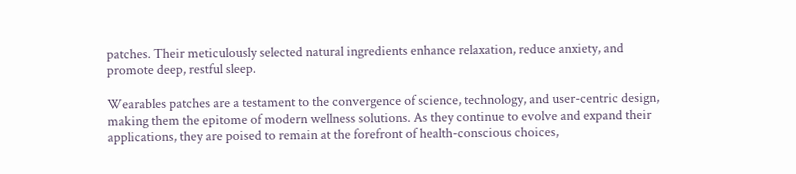patches. Their meticulously selected natural ingredients enhance relaxation, reduce anxiety, and promote deep, restful sleep.

Wearables patches are a testament to the convergence of science, technology, and user-centric design, making them the epitome of modern wellness solutions. As they continue to evolve and expand their applications, they are poised to remain at the forefront of health-conscious choices,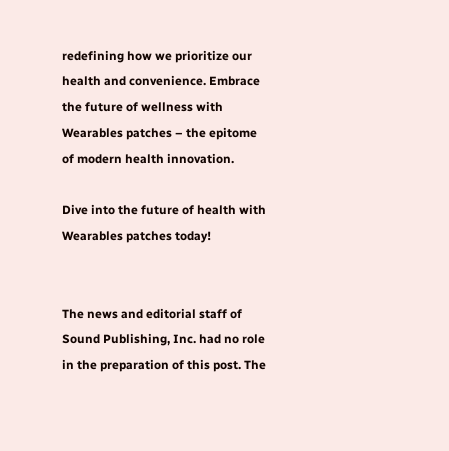redefining how we prioritize our health and convenience. Embrace the future of wellness with Wearables patches – the epitome of modern health innovation.

Dive into the future of health with Wearables patches today!


The news and editorial staff of Sound Publishing, Inc. had no role in the preparation of this post. The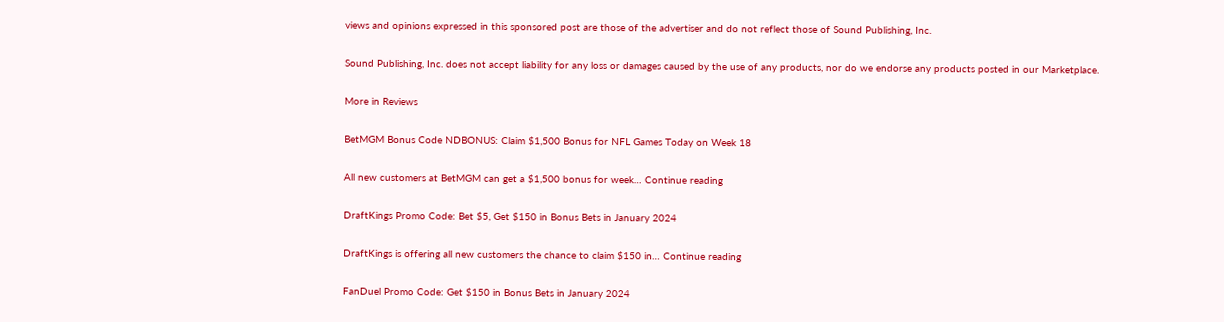views and opinions expressed in this sponsored post are those of the advertiser and do not reflect those of Sound Publishing, Inc.

Sound Publishing, Inc. does not accept liability for any loss or damages caused by the use of any products, nor do we endorse any products posted in our Marketplace.

More in Reviews

BetMGM Bonus Code NDBONUS: Claim $1,500 Bonus for NFL Games Today on Week 18

All new customers at BetMGM can get a $1,500 bonus for week… Continue reading

DraftKings Promo Code: Bet $5, Get $150 in Bonus Bets in January 2024

DraftKings is offering all new customers the chance to claim $150 in… Continue reading

FanDuel Promo Code: Get $150 in Bonus Bets in January 2024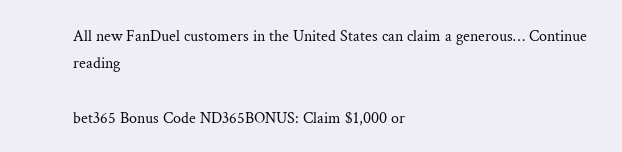All new FanDuel customers in the United States can claim a generous… Continue reading

bet365 Bonus Code ND365BONUS: Claim $1,000 or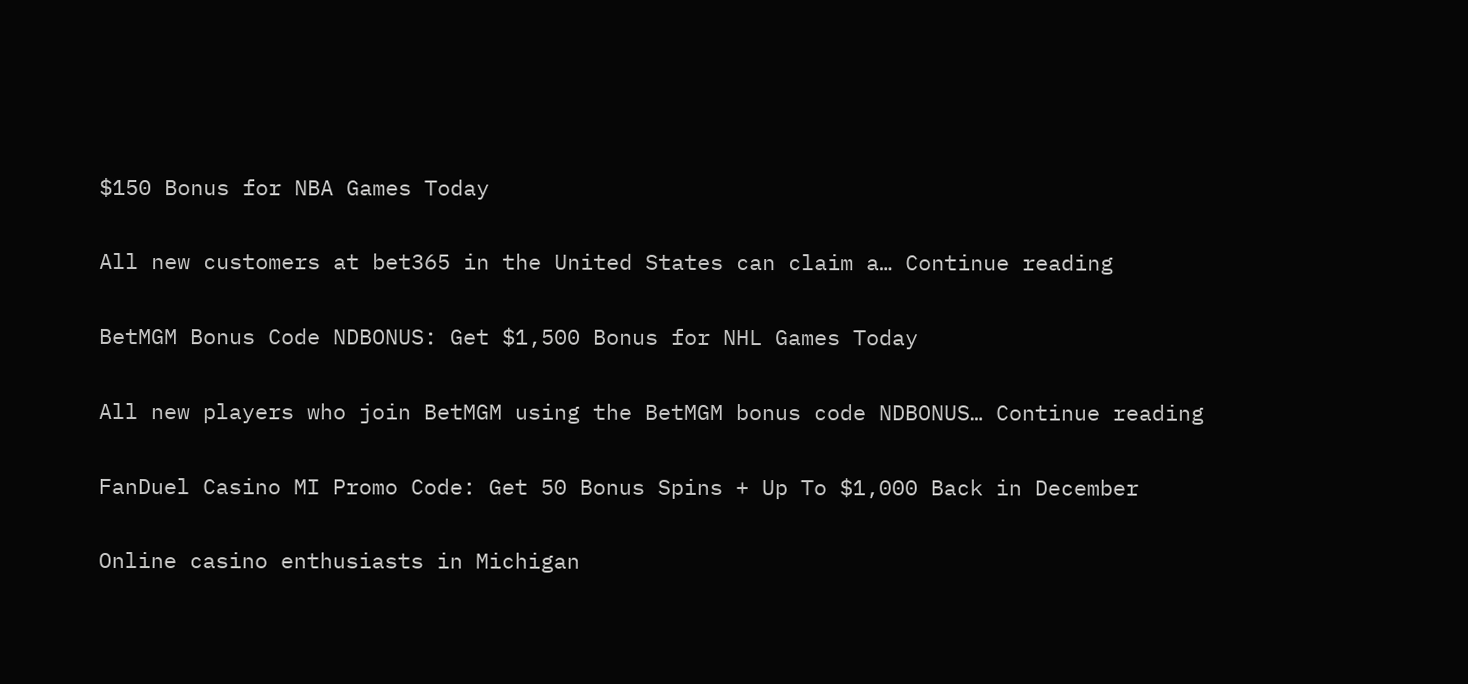$150 Bonus for NBA Games Today

All new customers at bet365 in the United States can claim a… Continue reading

BetMGM Bonus Code NDBONUS: Get $1,500 Bonus for NHL Games Today

All new players who join BetMGM using the BetMGM bonus code NDBONUS… Continue reading

FanDuel Casino MI Promo Code: Get 50 Bonus Spins + Up To $1,000 Back in December

Online casino enthusiasts in Michigan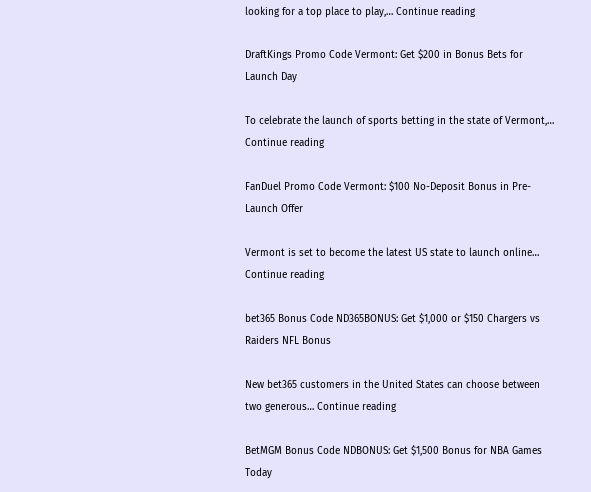looking for a top place to play,… Continue reading

DraftKings Promo Code Vermont: Get $200 in Bonus Bets for Launch Day

To celebrate the launch of sports betting in the state of Vermont,… Continue reading

FanDuel Promo Code Vermont: $100 No-Deposit Bonus in Pre-Launch Offer

Vermont is set to become the latest US state to launch online… Continue reading

bet365 Bonus Code ND365BONUS: Get $1,000 or $150 Chargers vs Raiders NFL Bonus

New bet365 customers in the United States can choose between two generous… Continue reading

BetMGM Bonus Code NDBONUS: Get $1,500 Bonus for NBA Games Today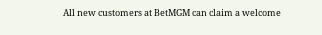All new customers at BetMGM can claim a welcome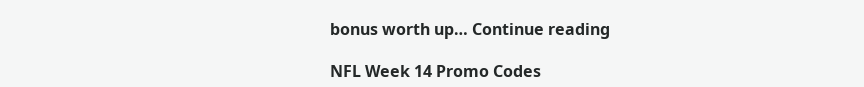bonus worth up… Continue reading

NFL Week 14 Promo Codes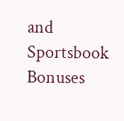and Sportsbook Bonuses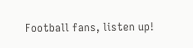Football fans, listen up!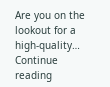Are you on the lookout for a high-quality… Continue reading